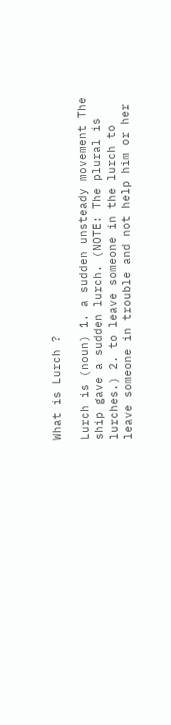What is Lurch ?

Lurch is (noun) 1. a sudden unsteady movement The ship gave a sudden lurch. (NOTE: The plural is lurches.) 2. to leave someone in the lurch to leave someone in trouble and not help him or her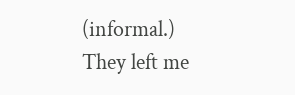(informal.) They left me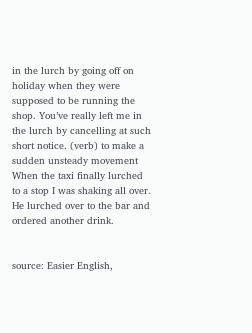in the lurch by going off on holiday when they were supposed to be running the shop. You’ve really left me in the lurch by cancelling at such short notice. (verb) to make a sudden unsteady movement When the taxi finally lurched to a stop I was shaking all over. He lurched over to the bar and ordered another drink.


source: Easier English,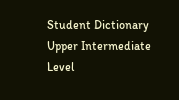Student Dictionary Upper Intermediate Level